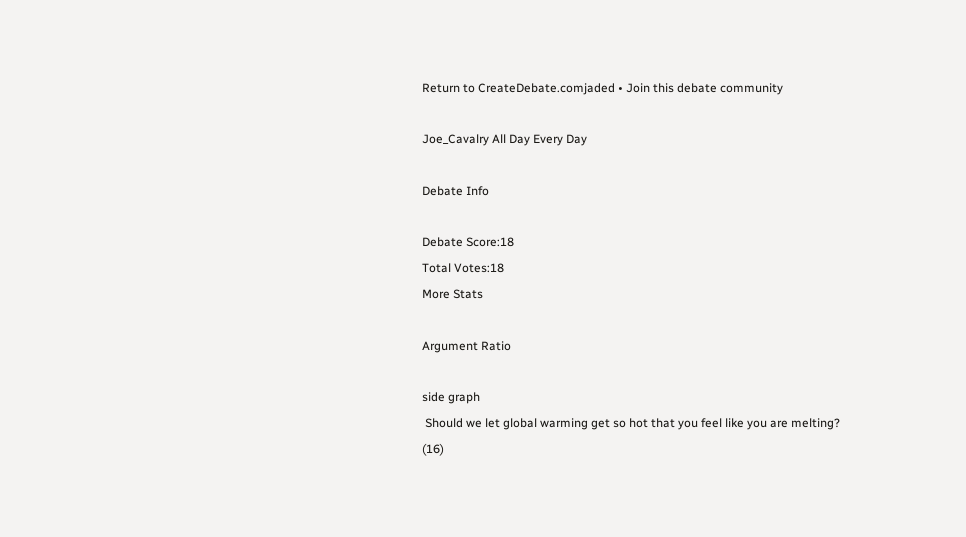Return to CreateDebate.comjaded • Join this debate community

Joe_Cavalry All Day Every Day

Debate Info

Debate Score:18
Total Votes:18
More Stats

Argument Ratio

side graph
 Should we let global warming get so hot that you feel like you are melting? (16)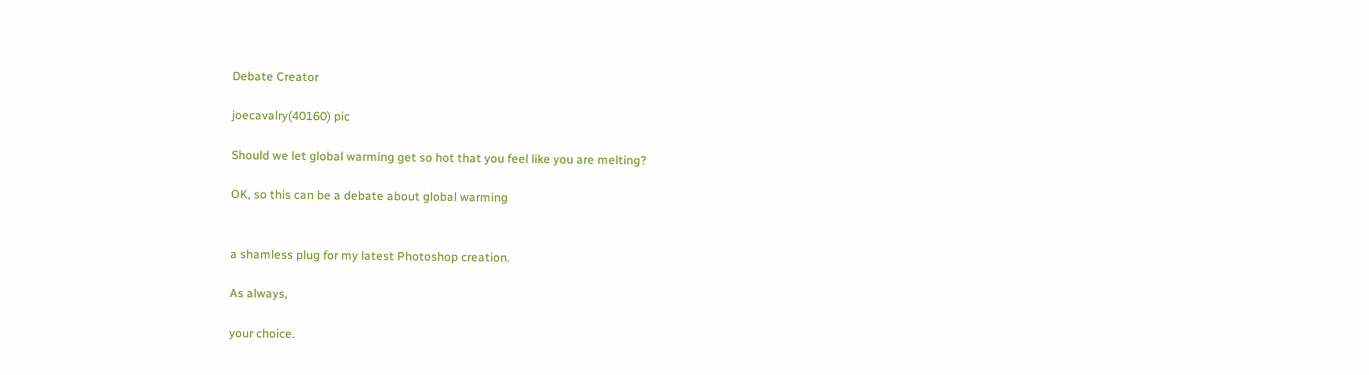Debate Creator

joecavalry(40160) pic

Should we let global warming get so hot that you feel like you are melting?

OK, so this can be a debate about global warming


a shamless plug for my latest Photoshop creation.

As always,

your choice.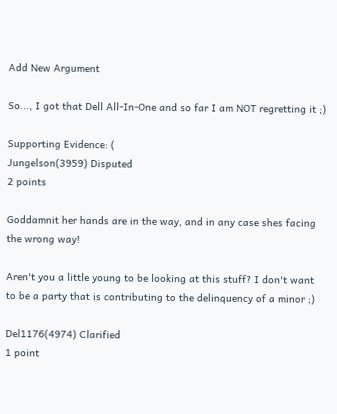Add New Argument

So..., I got that Dell All-In-One and so far I am NOT regretting it ;)

Supporting Evidence: (
Jungelson(3959) Disputed
2 points

Goddamnit her hands are in the way, and in any case shes facing the wrong way!

Aren't you a little young to be looking at this stuff? I don't want to be a party that is contributing to the delinquency of a minor ;)

Del1176(4974) Clarified
1 point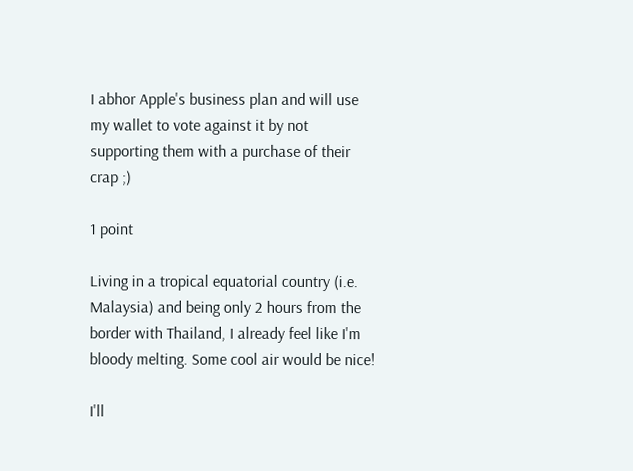I abhor Apple's business plan and will use my wallet to vote against it by not supporting them with a purchase of their crap ;)

1 point

Living in a tropical equatorial country (i.e. Malaysia) and being only 2 hours from the border with Thailand, I already feel like I'm bloody melting. Some cool air would be nice!

I'll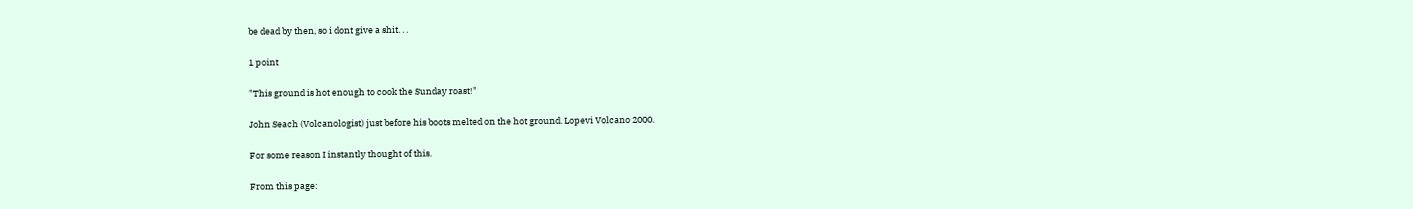be dead by then, so i dont give a shit. . .

1 point

"This ground is hot enough to cook the Sunday roast!"

John Seach (Volcanologist) just before his boots melted on the hot ground. Lopevi Volcano 2000.

For some reason I instantly thought of this.

From this page: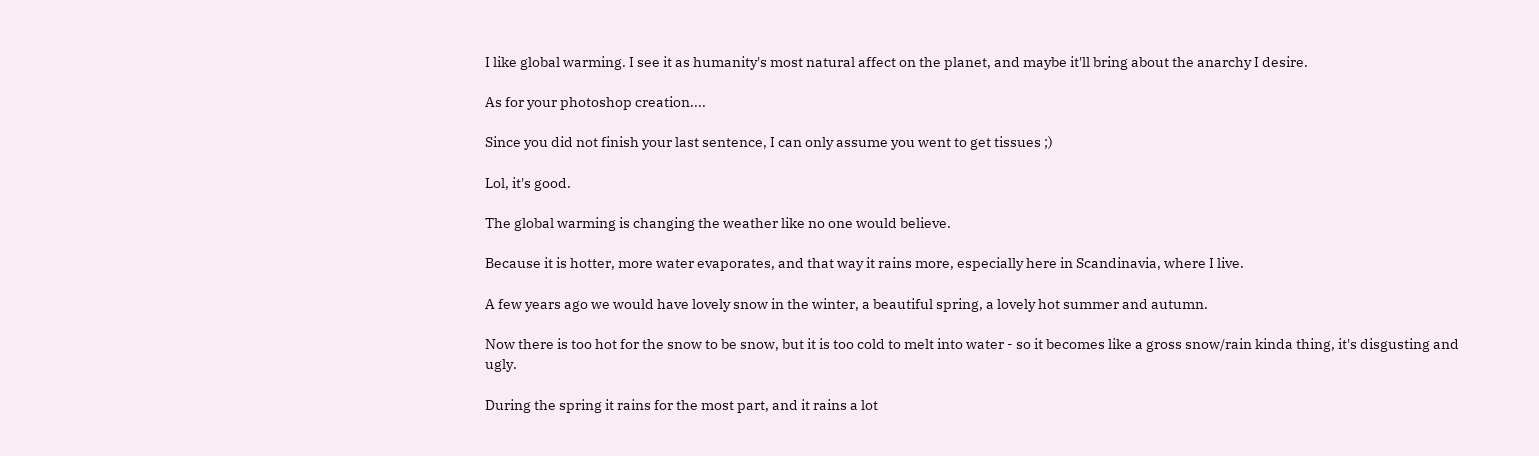I like global warming. I see it as humanity's most natural affect on the planet, and maybe it'll bring about the anarchy I desire.

As for your photoshop creation....

Since you did not finish your last sentence, I can only assume you went to get tissues ;)

Lol, it's good.

The global warming is changing the weather like no one would believe.

Because it is hotter, more water evaporates, and that way it rains more, especially here in Scandinavia, where I live.

A few years ago we would have lovely snow in the winter, a beautiful spring, a lovely hot summer and autumn.

Now there is too hot for the snow to be snow, but it is too cold to melt into water - so it becomes like a gross snow/rain kinda thing, it's disgusting and ugly.

During the spring it rains for the most part, and it rains a lot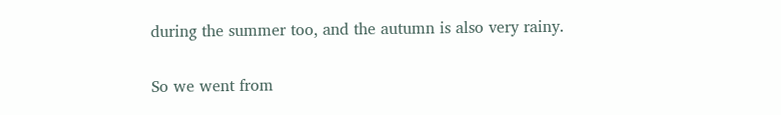during the summer too, and the autumn is also very rainy.

So we went from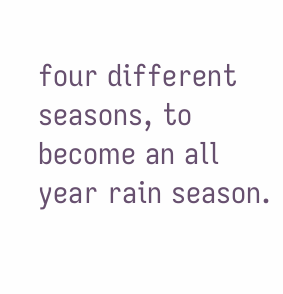four different seasons, to become an all year rain season.